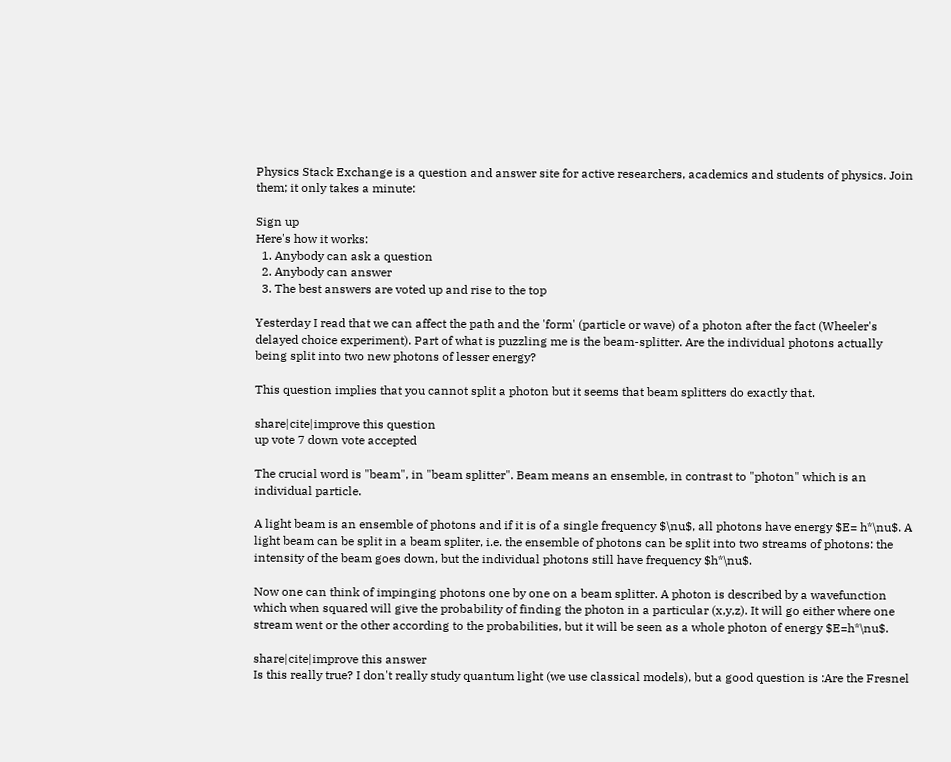Physics Stack Exchange is a question and answer site for active researchers, academics and students of physics. Join them; it only takes a minute:

Sign up
Here's how it works:
  1. Anybody can ask a question
  2. Anybody can answer
  3. The best answers are voted up and rise to the top

Yesterday I read that we can affect the path and the 'form' (particle or wave) of a photon after the fact (Wheeler's delayed choice experiment). Part of what is puzzling me is the beam-splitter. Are the individual photons actually being split into two new photons of lesser energy?

This question implies that you cannot split a photon but it seems that beam splitters do exactly that.

share|cite|improve this question
up vote 7 down vote accepted

The crucial word is "beam", in "beam splitter". Beam means an ensemble, in contrast to "photon" which is an individual particle.

A light beam is an ensemble of photons and if it is of a single frequency $\nu$, all photons have energy $E= h*\nu$. A light beam can be split in a beam spliter, i.e. the ensemble of photons can be split into two streams of photons: the intensity of the beam goes down, but the individual photons still have frequency $h*\nu$.

Now one can think of impinging photons one by one on a beam splitter. A photon is described by a wavefunction which when squared will give the probability of finding the photon in a particular (x,y,z). It will go either where one stream went or the other according to the probabilities, but it will be seen as a whole photon of energy $E=h*\nu$.

share|cite|improve this answer
Is this really true? I don't really study quantum light (we use classical models), but a good question is :Are the Fresnel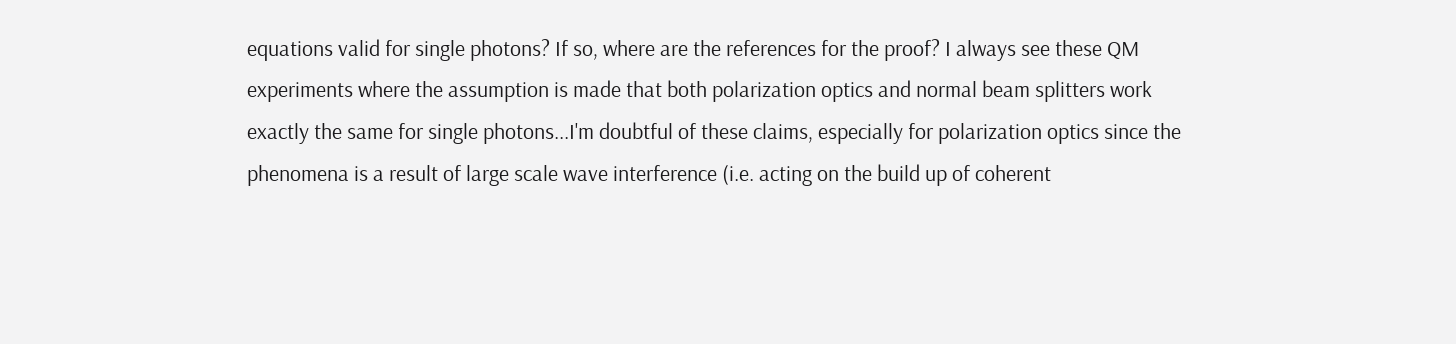equations valid for single photons? If so, where are the references for the proof? I always see these QM experiments where the assumption is made that both polarization optics and normal beam splitters work exactly the same for single photons...I'm doubtful of these claims, especially for polarization optics since the phenomena is a result of large scale wave interference (i.e. acting on the build up of coherent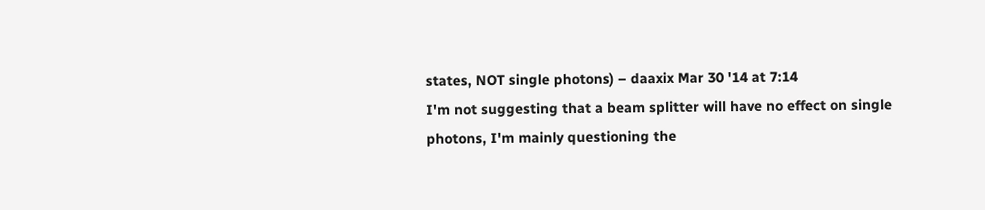states, NOT single photons) – daaxix Mar 30 '14 at 7:14
I'm not suggesting that a beam splitter will have no effect on single photons, I'm mainly questioning the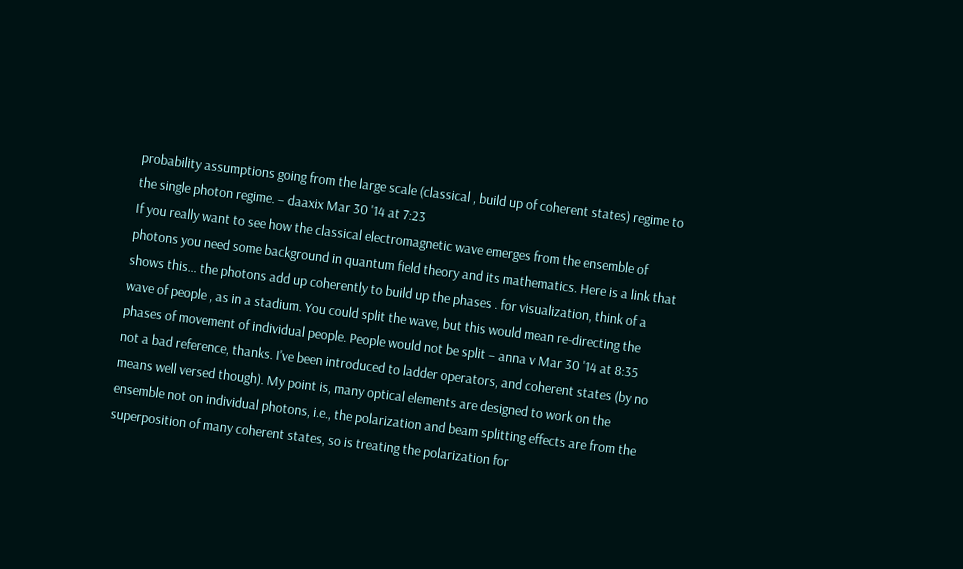probability assumptions going from the large scale (classical , build up of coherent states) regime to the single photon regime. – daaxix Mar 30 '14 at 7:23
If you really want to see how the classical electromagnetic wave emerges from the ensemble of photons you need some background in quantum field theory and its mathematics. Here is a link that shows this… the photons add up coherently to build up the phases . for visualization, think of a wave of people , as in a stadium. You could split the wave, but this would mean re-directing the phases of movement of individual people. People would not be split – anna v Mar 30 '14 at 8:35
not a bad reference, thanks. I've been introduced to ladder operators, and coherent states (by no means well versed though). My point is, many optical elements are designed to work on the ensemble not on individual photons, i.e., the polarization and beam splitting effects are from the superposition of many coherent states, so is treating the polarization for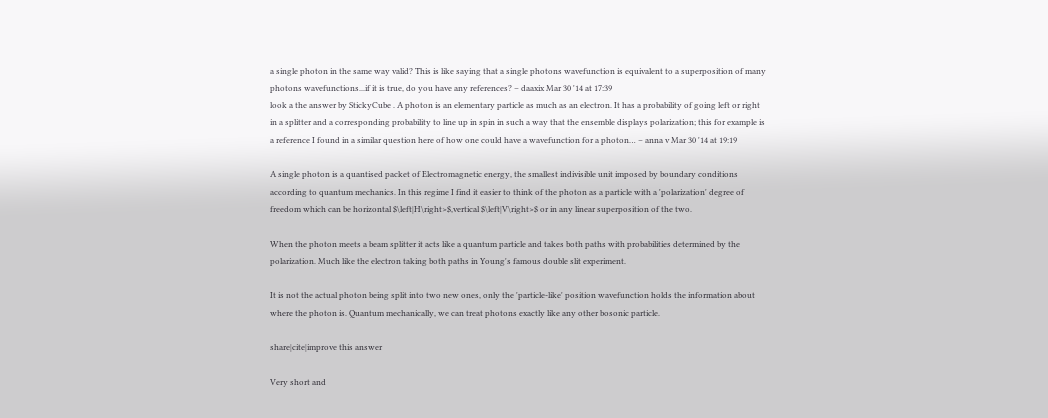a single photon in the same way valid? This is like saying that a single photons wavefunction is equivalent to a superposition of many photons wavefunctions...if it is true, do you have any references? – daaxix Mar 30 '14 at 17:39
look a the answer by StickyCube . A photon is an elementary particle as much as an electron. It has a probability of going left or right in a splitter and a corresponding probability to line up in spin in such a way that the ensemble displays polarization; this for example is a reference I found in a similar question here of how one could have a wavefunction for a photon… – anna v Mar 30 '14 at 19:19

A single photon is a quantised packet of Electromagnetic energy, the smallest indivisible unit imposed by boundary conditions according to quantum mechanics. In this regime I find it easier to think of the photon as a particle with a 'polarization' degree of freedom which can be horizontal $\left|H\right>$,vertical $\left|V\right>$ or in any linear superposition of the two.

When the photon meets a beam splitter it acts like a quantum particle and takes both paths with probabilities determined by the polarization. Much like the electron taking both paths in Young's famous double slit experiment.

It is not the actual photon being split into two new ones, only the 'particle-like' position wavefunction holds the information about where the photon is. Quantum mechanically, we can treat photons exactly like any other bosonic particle.

share|cite|improve this answer

Very short and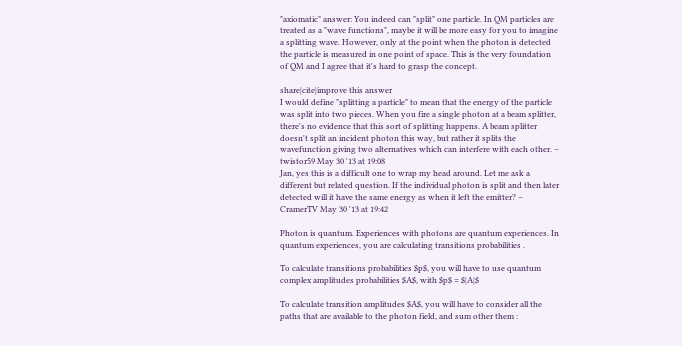"axiomatic" answer: You indeed can "split" one particle. In QM particles are treated as a "wave functions", maybe it will be more easy for you to imagine a splitting wave. However, only at the point when the photon is detected the particle is measured in one point of space. This is the very foundation of QM and I agree that it's hard to grasp the concept.

share|cite|improve this answer
I would define "splitting a particle" to mean that the energy of the particle was split into two pieces. When you fire a single photon at a beam splitter, there's no evidence that this sort of splitting happens. A beam splitter doesn't split an incident photon this way, but rather it splits the wavefunction giving two alternatives which can interfere with each other. – twistor59 May 30 '13 at 19:08
Jan, yes this is a difficult one to wrap my head around. Let me ask a different but related question. If the individual photon is split and then later detected will it have the same energy as when it left the emitter? – CramerTV May 30 '13 at 19:42

Photon is quantum. Experiences with photons are quantum experiences. In quantum experiences, you are calculating transitions probabilities .

To calculate transitions probabilities $p$, you will have to use quantum complex amplitudes probabilities $A$, with $p$ = $|A|$

To calculate transition amplitudes $A$, you will have to consider all the paths that are available to the photon field, and sum other them :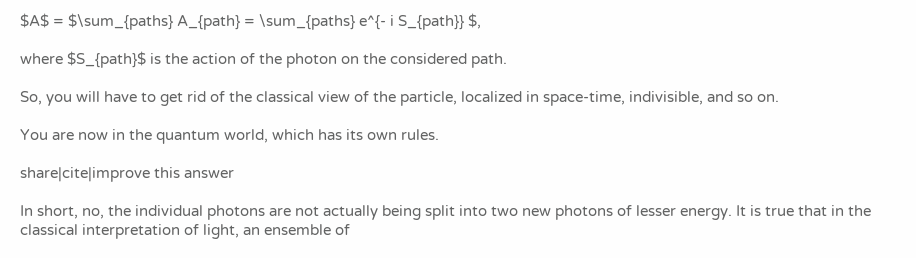$A$ = $\sum_{paths} A_{path} = \sum_{paths} e^{- i S_{path}} $,

where $S_{path}$ is the action of the photon on the considered path.

So, you will have to get rid of the classical view of the particle, localized in space-time, indivisible, and so on.

You are now in the quantum world, which has its own rules.

share|cite|improve this answer

In short, no, the individual photons are not actually being split into two new photons of lesser energy. It is true that in the classical interpretation of light, an ensemble of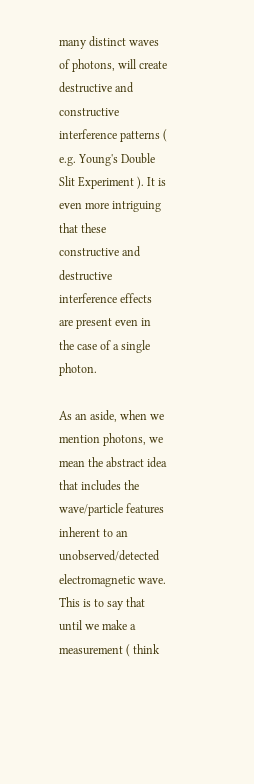many distinct waves of photons, will create destructive and constructive interference patterns ( e.g. Young's Double Slit Experiment ). It is even more intriguing that these constructive and destructive interference effects are present even in the case of a single photon.

As an aside, when we mention photons, we mean the abstract idea that includes the wave/particle features inherent to an unobserved/detected electromagnetic wave. This is to say that until we make a measurement ( think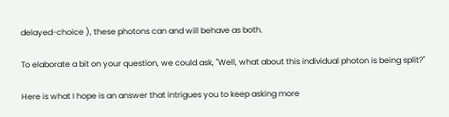delayed-choice ), these photons can and will behave as both.

To elaborate a bit on your question, we could ask, "Well, what about this individual photon is being split?"

Here is what I hope is an answer that intrigues you to keep asking more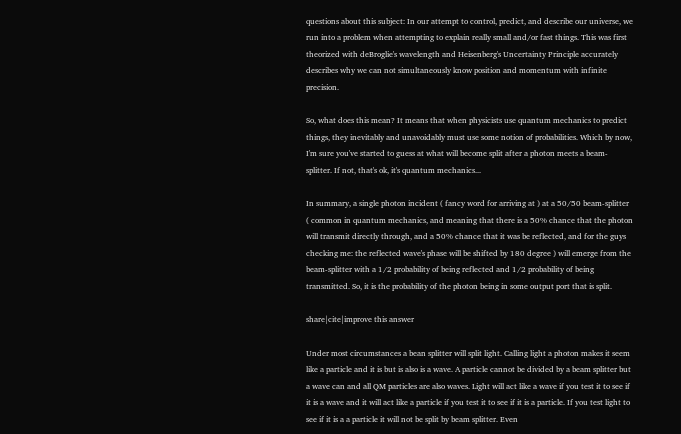questions about this subject: In our attempt to control, predict, and describe our universe, we run into a problem when attempting to explain really small and/or fast things. This was first theorized with deBroglie's wavelength and Heisenberg's Uncertainty Principle accurately describes why we can not simultaneously know position and momentum with infinite precision.

So, what does this mean? It means that when physicists use quantum mechanics to predict things, they inevitably and unavoidably must use some notion of probabilities. Which by now, I'm sure you've started to guess at what will become split after a photon meets a beam-splitter. If not, that's ok, it's quantum mechanics...

In summary, a single photon incident ( fancy word for arriving at ) at a 50/50 beam-splitter ( common in quantum mechanics, and meaning that there is a 50% chance that the photon will transmit directly through, and a 50% chance that it was be reflected, and for the guys checking me: the reflected wave's phase will be shifted by 180 degree ) will emerge from the beam-splitter with a 1/2 probability of being reflected and 1/2 probability of being transmitted. So, it is the probability of the photon being in some output port that is split.

share|cite|improve this answer

Under most circumstances a bean splitter will split light. Calling light a photon makes it seem like a particle and it is but is also is a wave. A particle cannot be divided by a beam splitter but a wave can and all QM particles are also waves. Light will act like a wave if you test it to see if it is a wave and it will act like a particle if you test it to see if it is a particle. If you test light to see if it is a a particle it will not be split by beam splitter. Even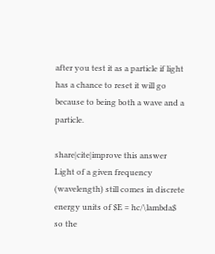after you test it as a particle if light has a chance to reset it will go because to being both a wave and a particle.

share|cite|improve this answer
Light of a given frequency (wavelength) still comes in discrete energy units of $E = hc/\lambda$ so the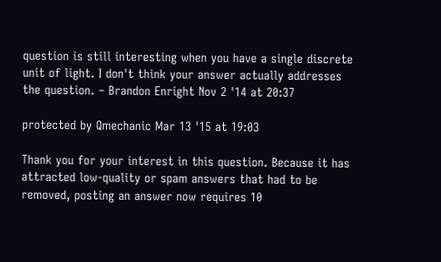question is still interesting when you have a single discrete unit of light. I don't think your answer actually addresses the question. – Brandon Enright Nov 2 '14 at 20:37

protected by Qmechanic Mar 13 '15 at 19:03

Thank you for your interest in this question. Because it has attracted low-quality or spam answers that had to be removed, posting an answer now requires 10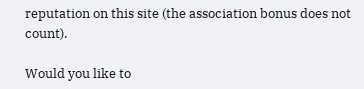reputation on this site (the association bonus does not count).

Would you like to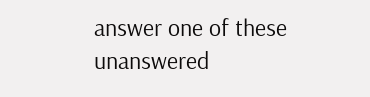answer one of these unanswered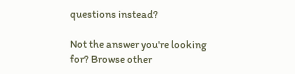questions instead?

Not the answer you're looking for? Browse other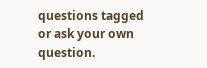questions tagged or ask your own question.